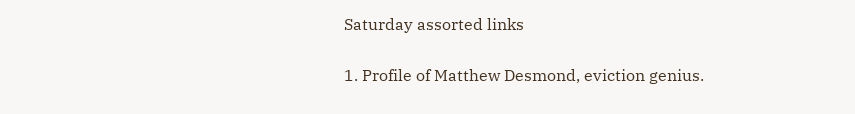Saturday assorted links

1. Profile of Matthew Desmond, eviction genius.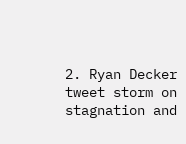2. Ryan Decker tweet storm on stagnation and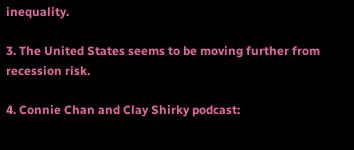inequality.

3. The United States seems to be moving further from recession risk.

4. Connie Chan and Clay Shirky podcast: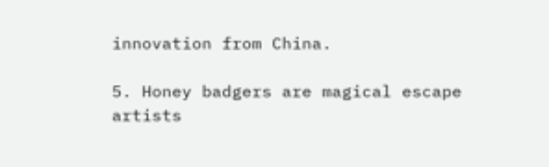innovation from China.

5. Honey badgers are magical escape artists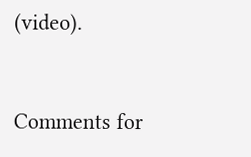(video).


Comments for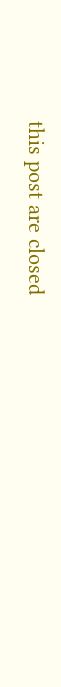this post are closed